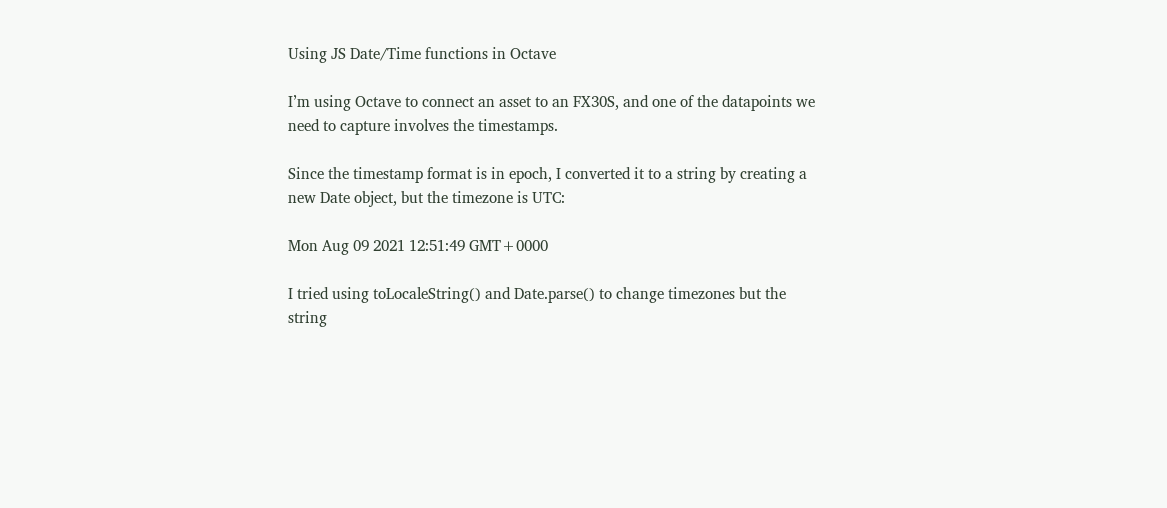Using JS Date/Time functions in Octave

I’m using Octave to connect an asset to an FX30S, and one of the datapoints we need to capture involves the timestamps.

Since the timestamp format is in epoch, I converted it to a string by creating a new Date object, but the timezone is UTC:

Mon Aug 09 2021 12:51:49 GMT+0000

I tried using toLocaleString() and Date.parse() to change timezones but the string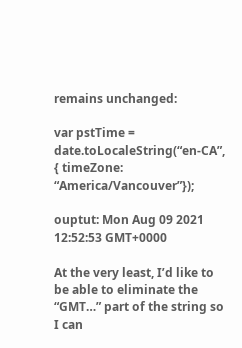remains unchanged:

var pstTime = date.toLocaleString(“en-CA”, { timeZone: “America/Vancouver”});

ouptut: Mon Aug 09 2021 12:52:53 GMT+0000

At the very least, I’d like to be able to eliminate the “GMT…” part of the string so I can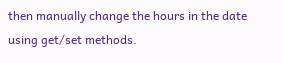then manually change the hours in the date using get/set methods.